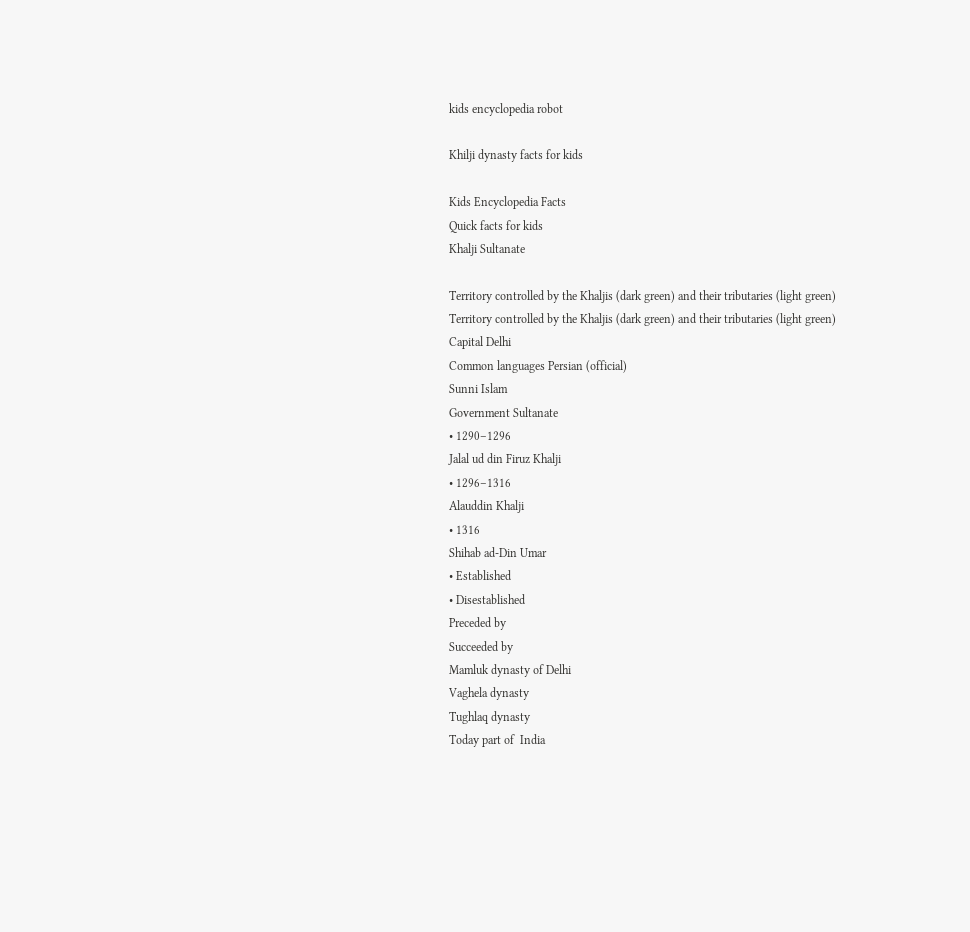kids encyclopedia robot

Khilji dynasty facts for kids

Kids Encyclopedia Facts
Quick facts for kids
Khalji Sultanate

Territory controlled by the Khaljis (dark green) and their tributaries (light green)
Territory controlled by the Khaljis (dark green) and their tributaries (light green)
Capital Delhi
Common languages Persian (official)
Sunni Islam
Government Sultanate
• 1290–1296
Jalal ud din Firuz Khalji
• 1296–1316
Alauddin Khalji
• 1316
Shihab ad-Din Umar
• Established
• Disestablished
Preceded by
Succeeded by
Mamluk dynasty of Delhi
Vaghela dynasty
Tughlaq dynasty
Today part of  India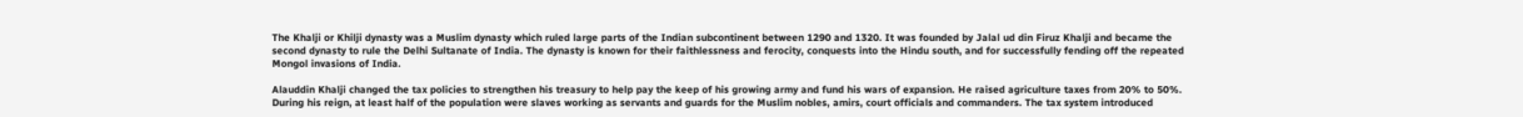The Khalji or Khilji dynasty was a Muslim dynasty which ruled large parts of the Indian subcontinent between 1290 and 1320. It was founded by Jalal ud din Firuz Khalji and became the second dynasty to rule the Delhi Sultanate of India. The dynasty is known for their faithlessness and ferocity, conquests into the Hindu south, and for successfully fending off the repeated Mongol invasions of India.

Alauddin Khalji changed the tax policies to strengthen his treasury to help pay the keep of his growing army and fund his wars of expansion. He raised agriculture taxes from 20% to 50%. During his reign, at least half of the population were slaves working as servants and guards for the Muslim nobles, amirs, court officials and commanders. The tax system introduced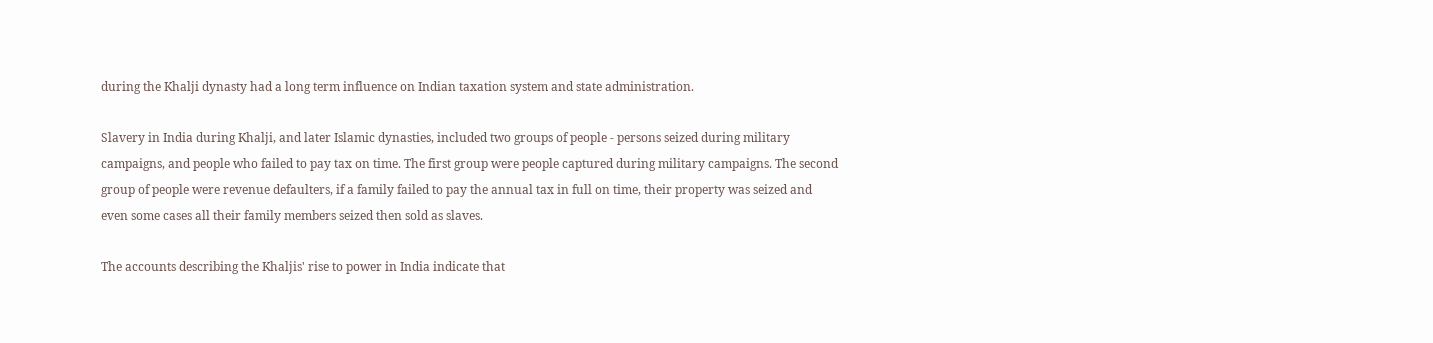during the Khalji dynasty had a long term influence on Indian taxation system and state administration.

Slavery in India during Khalji, and later Islamic dynasties, included two groups of people - persons seized during military campaigns, and people who failed to pay tax on time. The first group were people captured during military campaigns. The second group of people were revenue defaulters, if a family failed to pay the annual tax in full on time, their property was seized and even some cases all their family members seized then sold as slaves.

The accounts describing the Khaljis' rise to power in India indicate that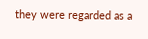they were regarded as a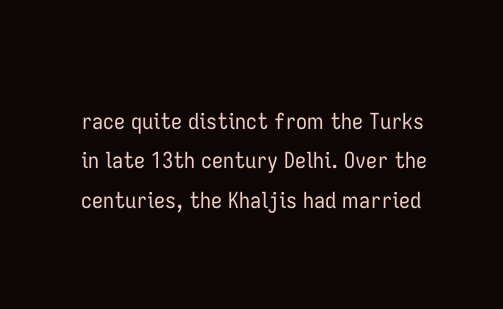race quite distinct from the Turks in late 13th century Delhi. Over the centuries, the Khaljis had married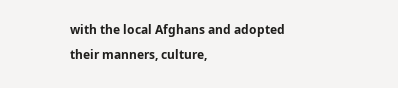with the local Afghans and adopted their manners, culture,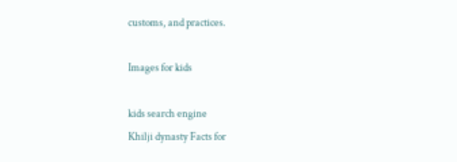customs, and practices.

Images for kids

kids search engine
Khilji dynasty Facts for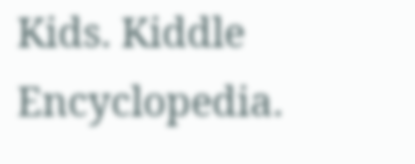Kids. Kiddle Encyclopedia.